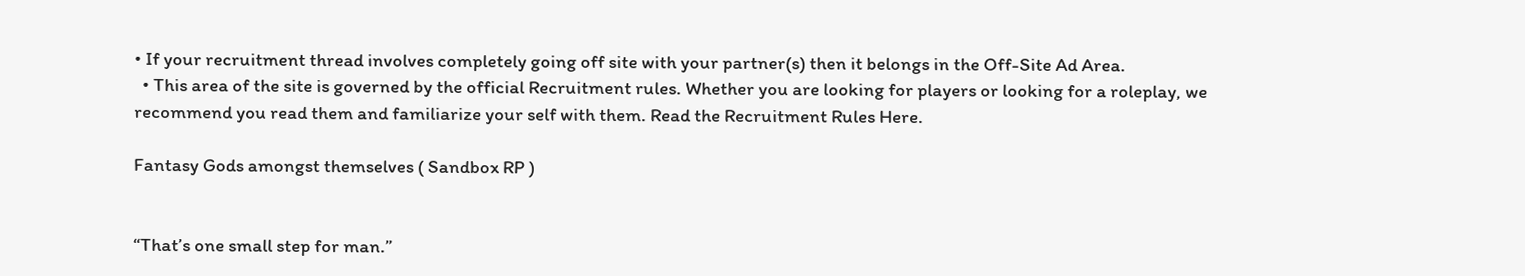• If your recruitment thread involves completely going off site with your partner(s) then it belongs in the Off-Site Ad Area.
  • This area of the site is governed by the official Recruitment rules. Whether you are looking for players or looking for a roleplay, we recommend you read them and familiarize your self with them. Read the Recruitment Rules Here.

Fantasy Gods amongst themselves ( Sandbox RP )


“That’s one small step for man.”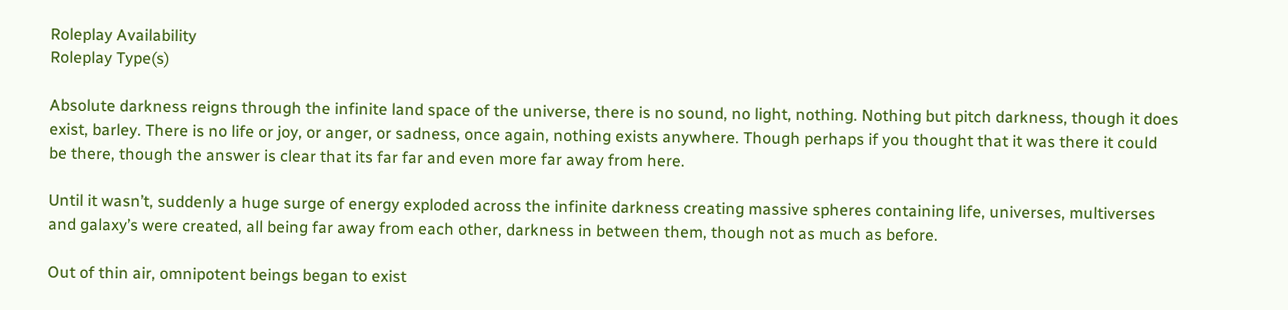Roleplay Availability
Roleplay Type(s)

Absolute darkness reigns through the infinite land space of the universe, there is no sound, no light, nothing. Nothing but pitch darkness, though it does exist, barley. There is no life or joy, or anger, or sadness, once again, nothing exists anywhere. Though perhaps if you thought that it was there it could be there, though the answer is clear that its far far and even more far away from here.

Until it wasn’t, suddenly a huge surge of energy exploded across the infinite darkness creating massive spheres containing life, universes, multiverses and galaxy’s were created, all being far away from each other, darkness in between them, though not as much as before.

Out of thin air, omnipotent beings began to exist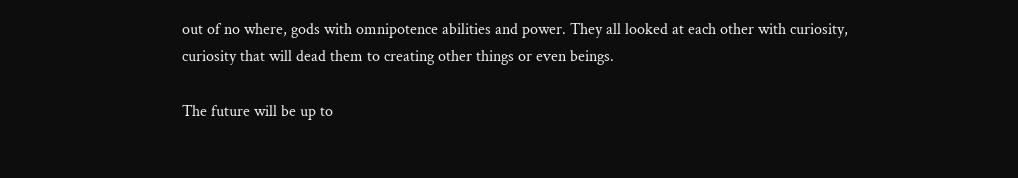out of no where, gods with omnipotence abilities and power. They all looked at each other with curiosity, curiosity that will dead them to creating other things or even beings.

The future will be up to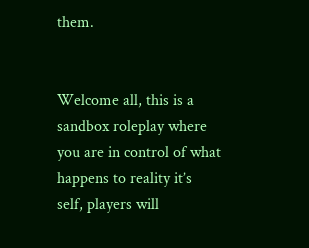them.


Welcome all, this is a sandbox roleplay where you are in control of what happens to reality it’s self, players will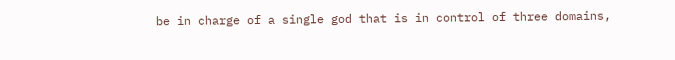be in charge of a single god that is in control of three domains,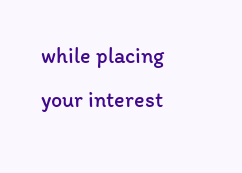while placing your interest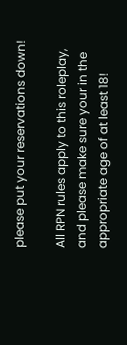please put your reservations down!

All RPN rules apply to this roleplay, and please make sure your in the appropriate age of at least 18!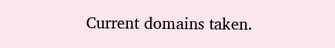Current domains taken.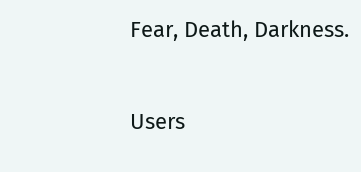Fear, Death, Darkness.


Users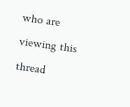who are viewing this thread